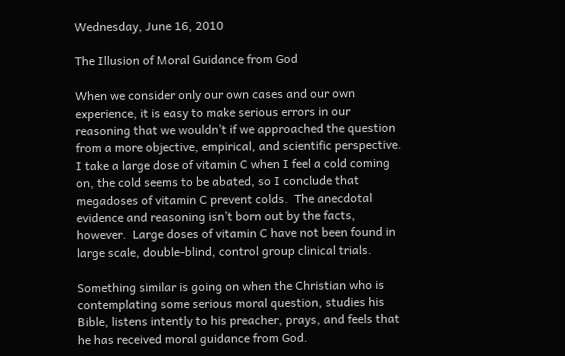Wednesday, June 16, 2010

The Illusion of Moral Guidance from God

When we consider only our own cases and our own experience, it is easy to make serious errors in our reasoning that we wouldn’t if we approached the question from a more objective, empirical, and scientific perspective.  I take a large dose of vitamin C when I feel a cold coming on, the cold seems to be abated, so I conclude that megadoses of vitamin C prevent colds.  The anecdotal evidence and reasoning isn’t born out by the facts, however.  Large doses of vitamin C have not been found in large scale, double-blind, control group clinical trials.

Something similar is going on when the Christian who is contemplating some serious moral question, studies his Bible, listens intently to his preacher, prays, and feels that he has received moral guidance from God.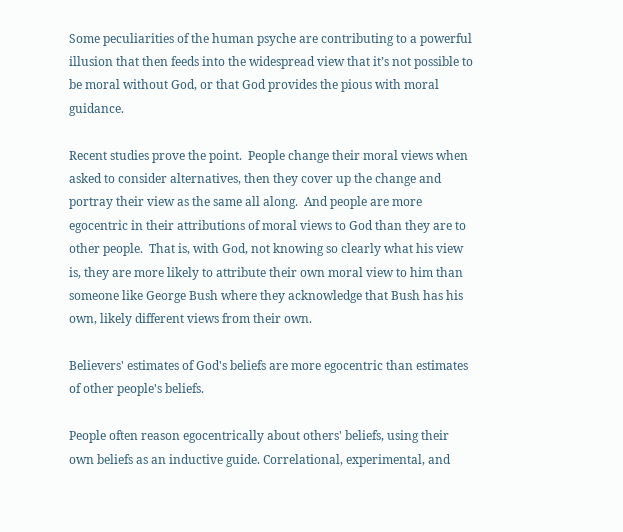Some peculiarities of the human psyche are contributing to a powerful illusion that then feeds into the widespread view that it’s not possible to be moral without God, or that God provides the pious with moral guidance.

Recent studies prove the point.  People change their moral views when asked to consider alternatives, then they cover up the change and portray their view as the same all along.  And people are more egocentric in their attributions of moral views to God than they are to other people.  That is, with God, not knowing so clearly what his view is, they are more likely to attribute their own moral view to him than someone like George Bush where they acknowledge that Bush has his own, likely different views from their own.

Believers' estimates of God's beliefs are more egocentric than estimates of other people's beliefs.

People often reason egocentrically about others' beliefs, using their own beliefs as an inductive guide. Correlational, experimental, and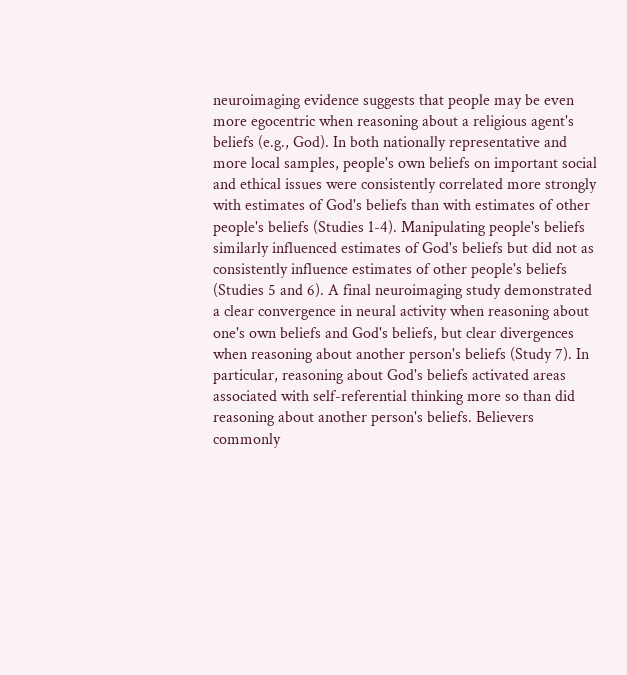neuroimaging evidence suggests that people may be even more egocentric when reasoning about a religious agent's beliefs (e.g., God). In both nationally representative and more local samples, people's own beliefs on important social and ethical issues were consistently correlated more strongly with estimates of God's beliefs than with estimates of other people's beliefs (Studies 1-4). Manipulating people's beliefs similarly influenced estimates of God's beliefs but did not as consistently influence estimates of other people's beliefs (Studies 5 and 6). A final neuroimaging study demonstrated a clear convergence in neural activity when reasoning about one's own beliefs and God's beliefs, but clear divergences when reasoning about another person's beliefs (Study 7). In particular, reasoning about God's beliefs activated areas associated with self-referential thinking more so than did reasoning about another person's beliefs. Believers commonly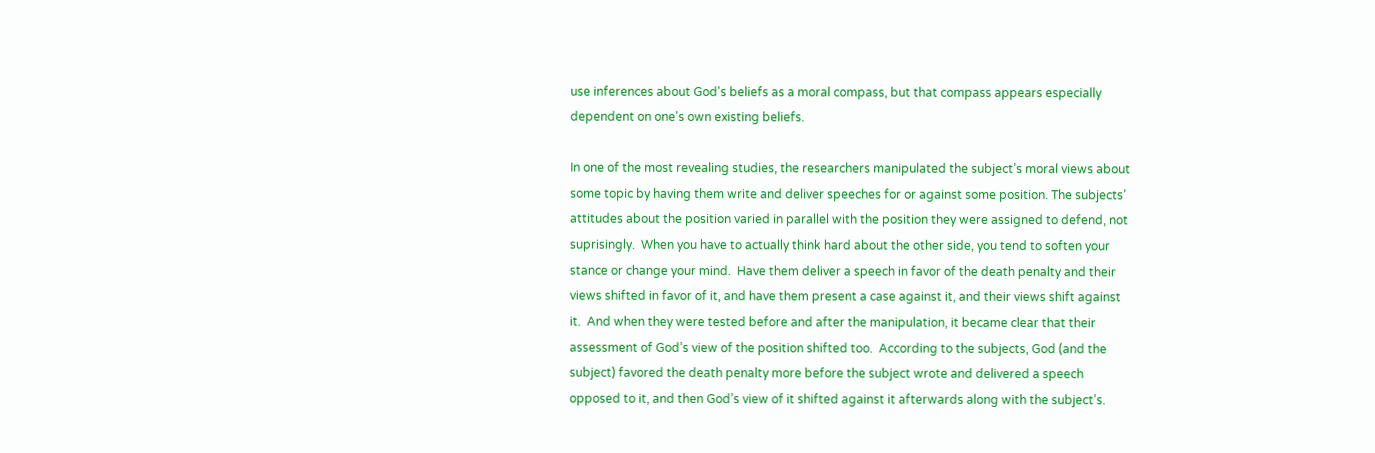use inferences about God's beliefs as a moral compass, but that compass appears especially dependent on one's own existing beliefs.

In one of the most revealing studies, the researchers manipulated the subject’s moral views about some topic by having them write and deliver speeches for or against some position. The subjects’ attitudes about the position varied in parallel with the position they were assigned to defend, not suprisingly.  When you have to actually think hard about the other side, you tend to soften your stance or change your mind.  Have them deliver a speech in favor of the death penalty and their views shifted in favor of it, and have them present a case against it, and their views shift against it.  And when they were tested before and after the manipulation, it became clear that their assessment of God’s view of the position shifted too.  According to the subjects, God (and the subject) favored the death penalty more before the subject wrote and delivered a speech opposed to it, and then God’s view of it shifted against it afterwards along with the subject’s.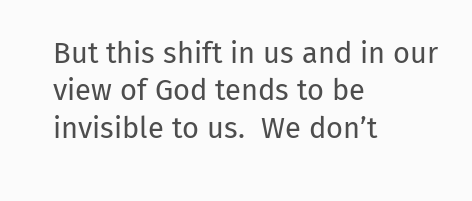But this shift in us and in our view of God tends to be invisible to us.  We don’t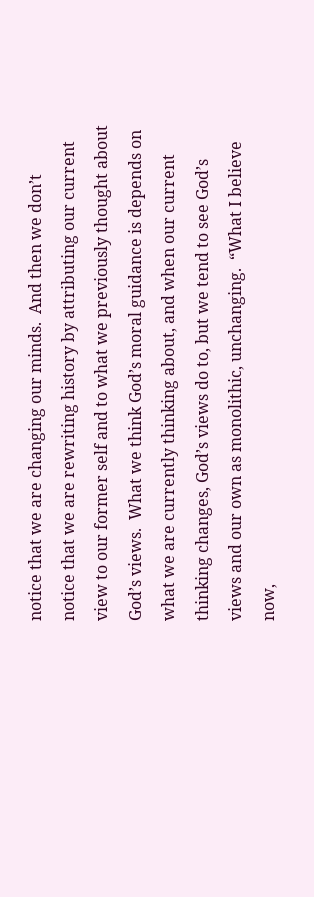notice that we are changing our minds.  And then we don’t notice that we are rewriting history by attributing our current view to our former self and to what we previously thought about God’s views.  What we think God’s moral guidance is depends on what we are currently thinking about, and when our current thinking changes, God’s views do to, but we tend to see God’s views and our own as monolithic, unchanging.  “What I believe now,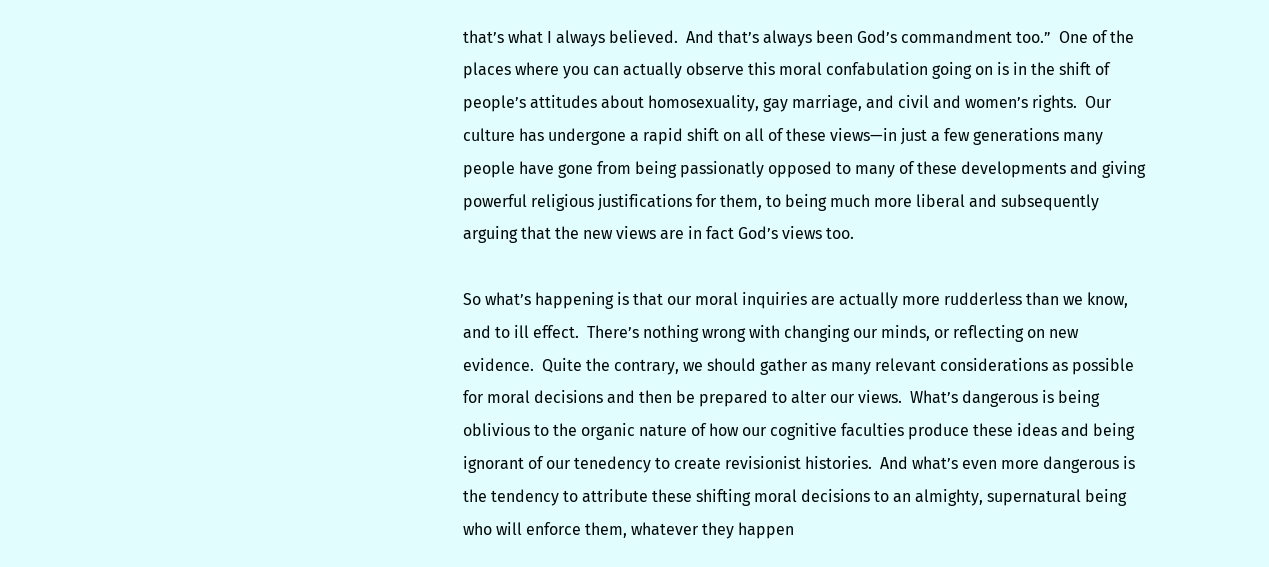that’s what I always believed.  And that’s always been God’s commandment too.”  One of the places where you can actually observe this moral confabulation going on is in the shift of people’s attitudes about homosexuality, gay marriage, and civil and women’s rights.  Our culture has undergone a rapid shift on all of these views—in just a few generations many people have gone from being passionatly opposed to many of these developments and giving powerful religious justifications for them, to being much more liberal and subsequently arguing that the new views are in fact God’s views too.

So what’s happening is that our moral inquiries are actually more rudderless than we know, and to ill effect.  There’s nothing wrong with changing our minds, or reflecting on new evidence.  Quite the contrary, we should gather as many relevant considerations as possible for moral decisions and then be prepared to alter our views.  What’s dangerous is being oblivious to the organic nature of how our cognitive faculties produce these ideas and being ignorant of our tenedency to create revisionist histories.  And what’s even more dangerous is the tendency to attribute these shifting moral decisions to an almighty, supernatural being who will enforce them, whatever they happen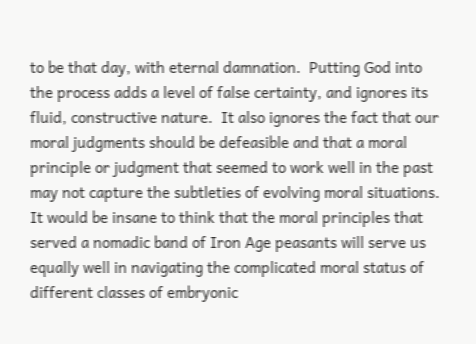to be that day, with eternal damnation.  Putting God into the process adds a level of false certainty, and ignores its fluid, constructive nature.  It also ignores the fact that our moral judgments should be defeasible and that a moral principle or judgment that seemed to work well in the past may not capture the subtleties of evolving moral situations.  It would be insane to think that the moral principles that served a nomadic band of Iron Age peasants will serve us equally well in navigating the complicated moral status of different classes of embryonic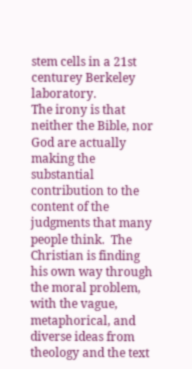stem cells in a 21st centurey Berkeley laboratory.
The irony is that neither the Bible, nor God are actually making the substantial contribution to the content of the judgments that many people think.  The Christian is finding his own way through the moral problem, with the vague, metaphorical, and diverse ideas from theology and the text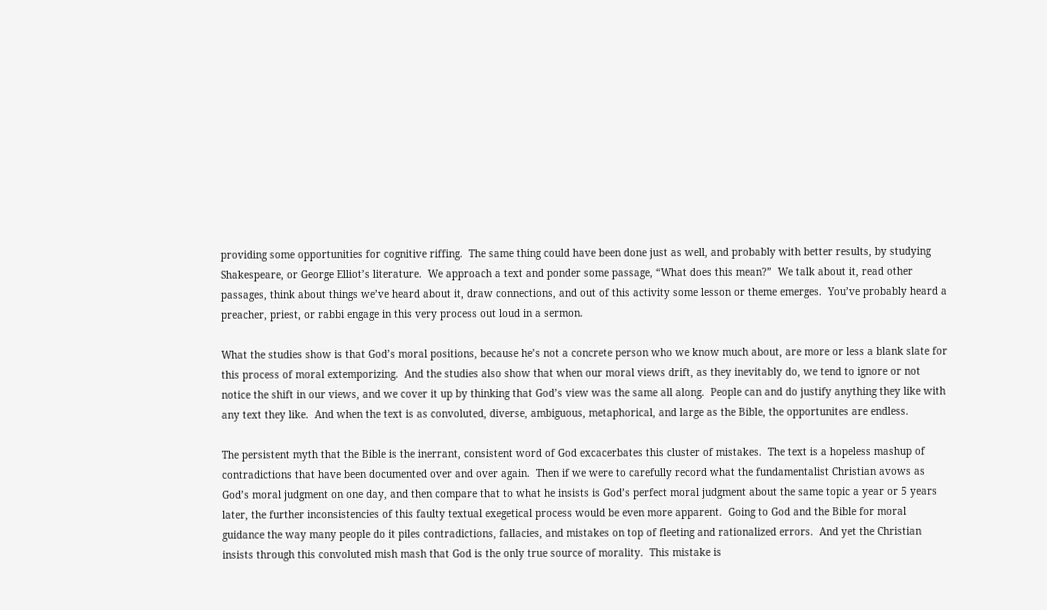providing some opportunities for cognitive riffing.  The same thing could have been done just as well, and probably with better results, by studying Shakespeare, or George Elliot’s literature.  We approach a text and ponder some passage, “What does this mean?”  We talk about it, read other passages, think about things we’ve heard about it, draw connections, and out of this activity some lesson or theme emerges.  You’ve probably heard a preacher, priest, or rabbi engage in this very process out loud in a sermon.

What the studies show is that God’s moral positions, because he’s not a concrete person who we know much about, are more or less a blank slate for this process of moral extemporizing.  And the studies also show that when our moral views drift, as they inevitably do, we tend to ignore or not notice the shift in our views, and we cover it up by thinking that God’s view was the same all along.  People can and do justify anything they like with any text they like.  And when the text is as convoluted, diverse, ambiguous, metaphorical, and large as the Bible, the opportunites are endless.

The persistent myth that the Bible is the inerrant, consistent word of God excacerbates this cluster of mistakes.  The text is a hopeless mashup of contradictions that have been documented over and over again.  Then if we were to carefully record what the fundamentalist Christian avows as God’s moral judgment on one day, and then compare that to what he insists is God’s perfect moral judgment about the same topic a year or 5 years later, the further inconsistencies of this faulty textual exegetical process would be even more apparent.  Going to God and the Bible for moral guidance the way many people do it piles contradictions, fallacies, and mistakes on top of fleeting and rationalized errors.  And yet the Christian insists through this convoluted mish mash that God is the only true source of morality.  This mistake is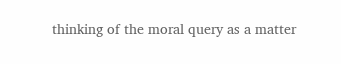thinking of the moral query as a matter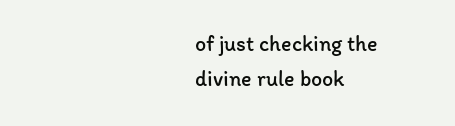of just checking the divine rule book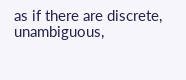as if there are discrete, unambiguous,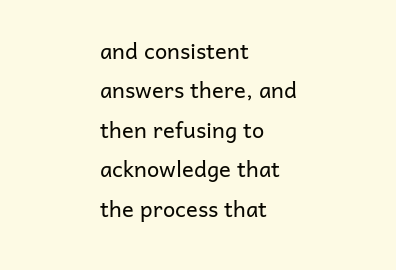and consistent answers there, and then refusing to acknowledge that the process that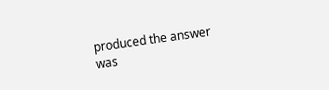produced the answer was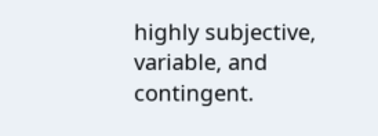highly subjective, variable, and contingent.